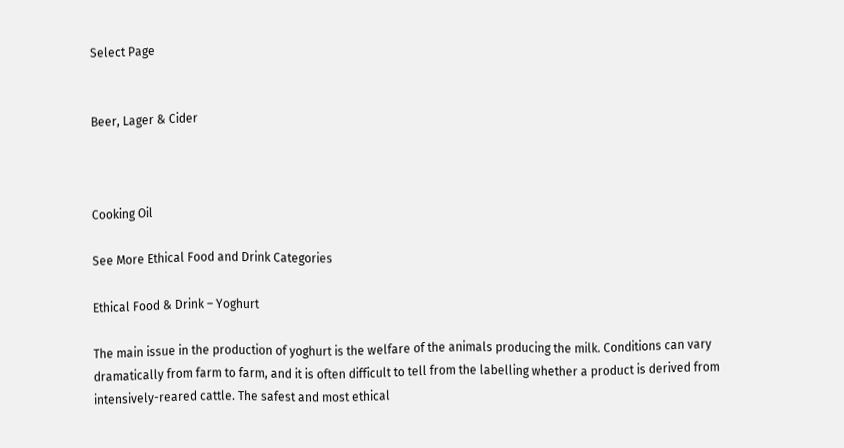Select Page


Beer, Lager & Cider



Cooking Oil

See More Ethical Food and Drink Categories

Ethical Food & Drink – Yoghurt

The main issue in the production of yoghurt is the welfare of the animals producing the milk. Conditions can vary dramatically from farm to farm, and it is often difficult to tell from the labelling whether a product is derived from intensively-reared cattle. The safest and most ethical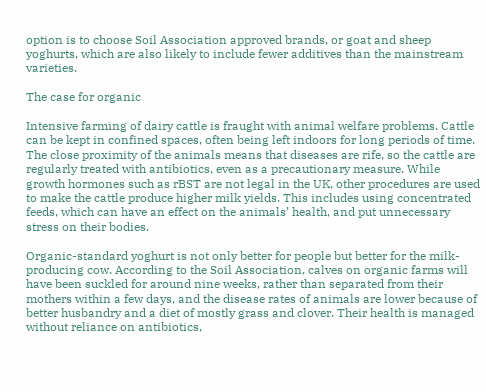option is to choose Soil Association approved brands, or goat and sheep yoghurts, which are also likely to include fewer additives than the mainstream varieties.

The case for organic

Intensive farming of dairy cattle is fraught with animal welfare problems. Cattle can be kept in confined spaces, often being left indoors for long periods of time. The close proximity of the animals means that diseases are rife, so the cattle are regularly treated with antibiotics, even as a precautionary measure. While growth hormones such as rBST are not legal in the UK, other procedures are used to make the cattle produce higher milk yields. This includes using concentrated feeds, which can have an effect on the animals’ health, and put unnecessary stress on their bodies.

Organic-standard yoghurt is not only better for people but better for the milk-producing cow. According to the Soil Association, calves on organic farms will have been suckled for around nine weeks, rather than separated from their mothers within a few days, and the disease rates of animals are lower because of better husbandry and a diet of mostly grass and clover. Their health is managed without reliance on antibiotics,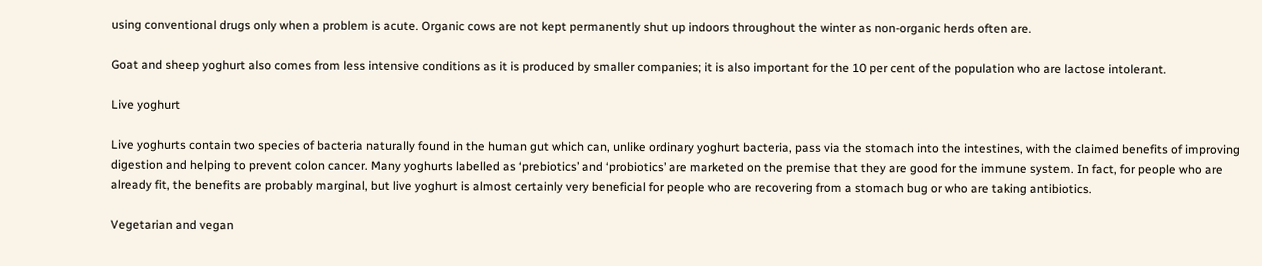using conventional drugs only when a problem is acute. Organic cows are not kept permanently shut up indoors throughout the winter as non-organic herds often are.

Goat and sheep yoghurt also comes from less intensive conditions as it is produced by smaller companies; it is also important for the 10 per cent of the population who are lactose intolerant.

Live yoghurt

Live yoghurts contain two species of bacteria naturally found in the human gut which can, unlike ordinary yoghurt bacteria, pass via the stomach into the intestines, with the claimed benefits of improving digestion and helping to prevent colon cancer. Many yoghurts labelled as ‘prebiotics’ and ‘probiotics’ are marketed on the premise that they are good for the immune system. In fact, for people who are already fit, the benefits are probably marginal, but live yoghurt is almost certainly very beneficial for people who are recovering from a stomach bug or who are taking antibiotics.

Vegetarian and vegan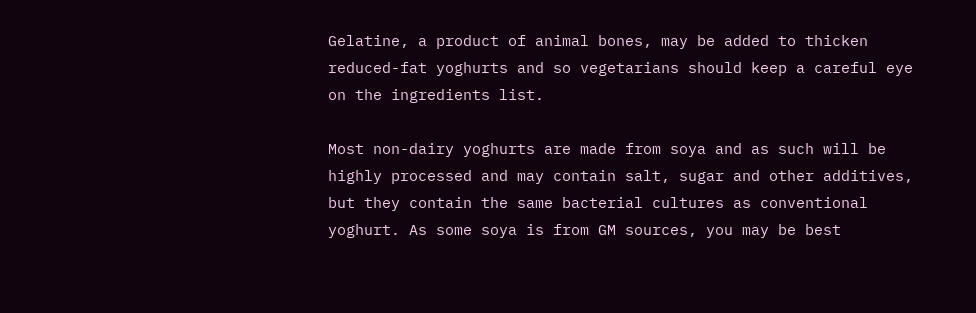Gelatine, a product of animal bones, may be added to thicken reduced-fat yoghurts and so vegetarians should keep a careful eye on the ingredients list.

Most non-dairy yoghurts are made from soya and as such will be highly processed and may contain salt, sugar and other additives, but they contain the same bacterial cultures as conventional yoghurt. As some soya is from GM sources, you may be best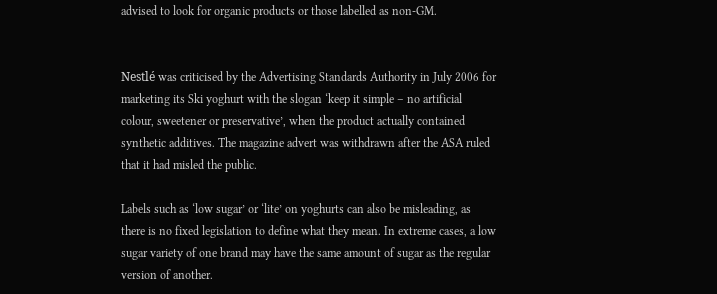advised to look for organic products or those labelled as non-GM.


Nestlé was criticised by the Advertising Standards Authority in July 2006 for marketing its Ski yoghurt with the slogan ‘keep it simple – no artificial colour, sweetener or preservative’, when the product actually contained synthetic additives. The magazine advert was withdrawn after the ASA ruled that it had misled the public.

Labels such as ‘low sugar’ or ‘lite’ on yoghurts can also be misleading, as there is no fixed legislation to define what they mean. In extreme cases, a low sugar variety of one brand may have the same amount of sugar as the regular version of another.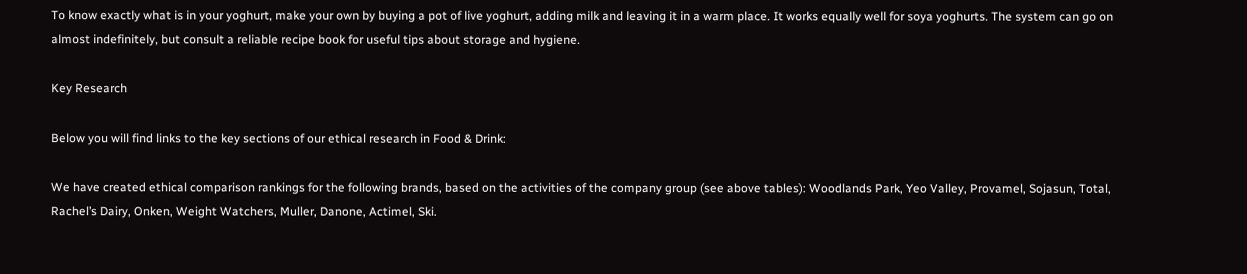To know exactly what is in your yoghurt, make your own by buying a pot of live yoghurt, adding milk and leaving it in a warm place. It works equally well for soya yoghurts. The system can go on almost indefinitely, but consult a reliable recipe book for useful tips about storage and hygiene.

Key Research

Below you will find links to the key sections of our ethical research in Food & Drink:

We have created ethical comparison rankings for the following brands, based on the activities of the company group (see above tables): Woodlands Park, Yeo Valley, Provamel, Sojasun, Total, Rachel’s Dairy, Onken, Weight Watchers, Muller, Danone, Actimel, Ski.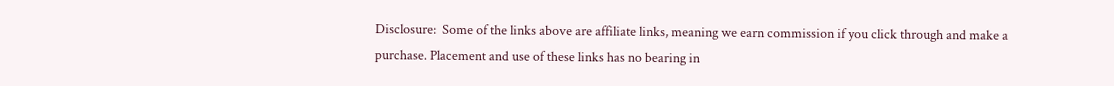Disclosure:  Some of the links above are affiliate links, meaning we earn commission if you click through and make a purchase. Placement and use of these links has no bearing in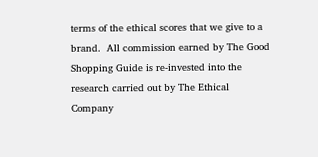terms of the ethical scores that we give to a brand.  All commission earned by The Good Shopping Guide is re-invested into the research carried out by The Ethical Company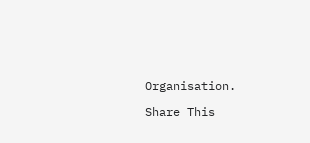Organisation.

Share This